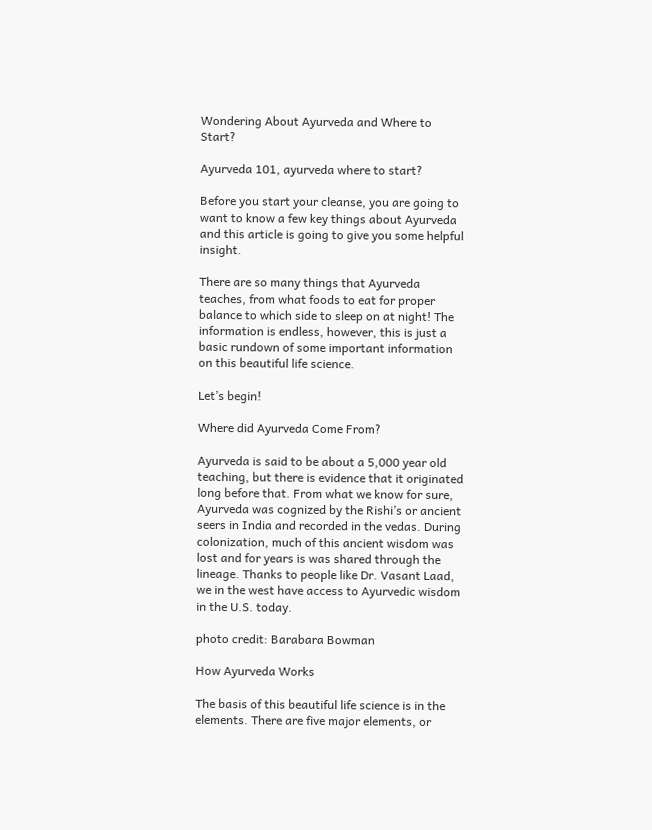Wondering About Ayurveda and Where to Start?

Ayurveda 101, ayurveda where to start?

Before you start your cleanse, you are going to want to know a few key things about Ayurveda and this article is going to give you some helpful insight.

There are so many things that Ayurveda teaches, from what foods to eat for proper balance to which side to sleep on at night! The information is endless, however, this is just a basic rundown of some important information on this beautiful life science.

Let’s begin!

Where did Ayurveda Come From?

Ayurveda is said to be about a 5,000 year old teaching, but there is evidence that it originated long before that. From what we know for sure, Ayurveda was cognized by the Rishi’s or ancient seers in India and recorded in the vedas. During colonization, much of this ancient wisdom was lost and for years is was shared through the lineage. Thanks to people like Dr. Vasant Laad, we in the west have access to Ayurvedic wisdom in the U.S. today.

photo credit: Barabara Bowman

How Ayurveda Works

The basis of this beautiful life science is in the elements. There are five major elements, or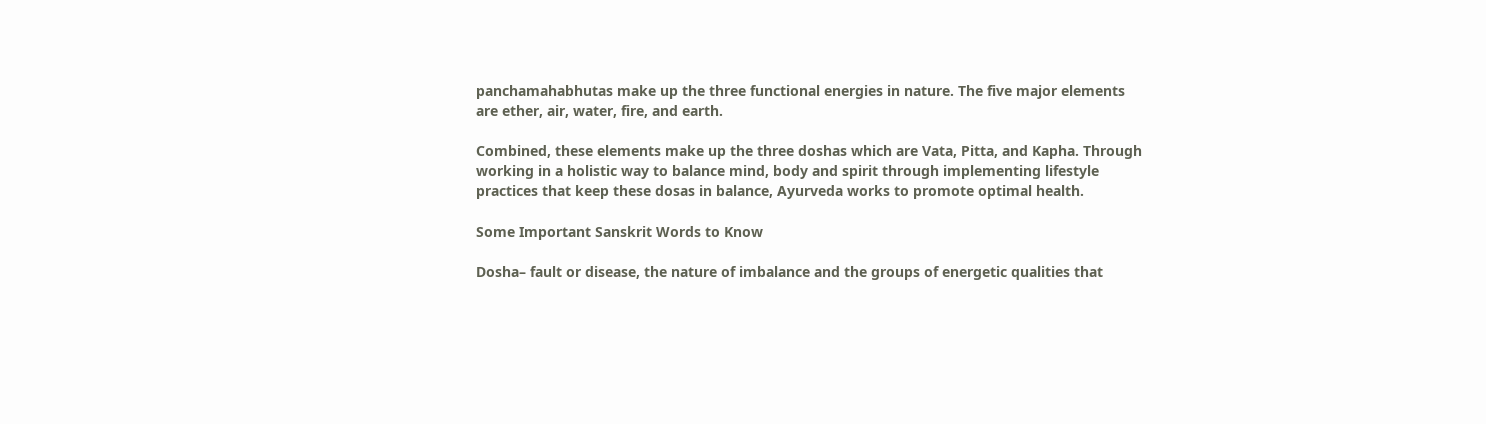panchamahabhutas make up the three functional energies in nature. The five major elements are ether, air, water, fire, and earth.

Combined, these elements make up the three doshas which are Vata, Pitta, and Kapha. Through working in a holistic way to balance mind, body and spirit through implementing lifestyle practices that keep these dosas in balance, Ayurveda works to promote optimal health.

Some Important Sanskrit Words to Know

Dosha– fault or disease, the nature of imbalance and the groups of energetic qualities that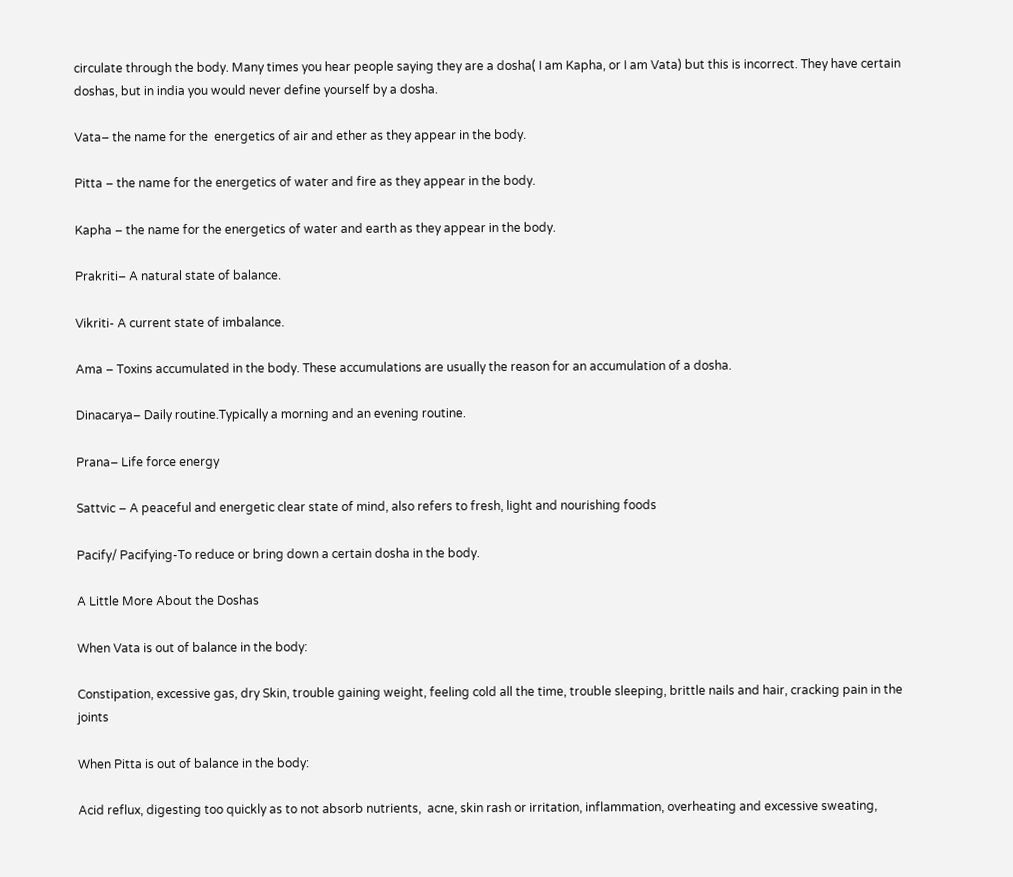circulate through the body. Many times you hear people saying they are a dosha( I am Kapha, or I am Vata) but this is incorrect. They have certain doshas, but in india you would never define yourself by a dosha.

Vata– the name for the  energetics of air and ether as they appear in the body.

Pitta – the name for the energetics of water and fire as they appear in the body.

Kapha – the name for the energetics of water and earth as they appear in the body.

Prakriti– A natural state of balance.

Vikriti- A current state of imbalance.

Ama – Toxins accumulated in the body. These accumulations are usually the reason for an accumulation of a dosha.

Dinacarya– Daily routine.Typically a morning and an evening routine.

Prana– Life force energy

Sattvic – A peaceful and energetic clear state of mind, also refers to fresh, light and nourishing foods

Pacify/ Pacifying-To reduce or bring down a certain dosha in the body.

A Little More About the Doshas

When Vata is out of balance in the body:

Constipation, excessive gas, dry Skin, trouble gaining weight, feeling cold all the time, trouble sleeping, brittle nails and hair, cracking pain in the joints

When Pitta is out of balance in the body:

Acid reflux, digesting too quickly as to not absorb nutrients,  acne, skin rash or irritation, inflammation, overheating and excessive sweating,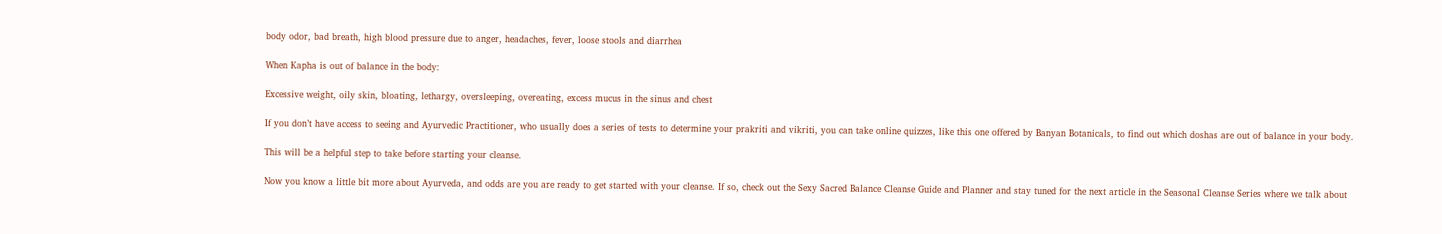body odor, bad breath, high blood pressure due to anger, headaches, fever, loose stools and diarrhea

When Kapha is out of balance in the body:

Excessive weight, oily skin, bloating, lethargy, oversleeping, overeating, excess mucus in the sinus and chest

If you don’t have access to seeing and Ayurvedic Practitioner, who usually does a series of tests to determine your prakriti and vikriti, you can take online quizzes, like this one offered by Banyan Botanicals, to find out which doshas are out of balance in your body.

This will be a helpful step to take before starting your cleanse.

Now you know a little bit more about Ayurveda, and odds are you are ready to get started with your cleanse. If so, check out the Sexy Sacred Balance Cleanse Guide and Planner and stay tuned for the next article in the Seasonal Cleanse Series where we talk about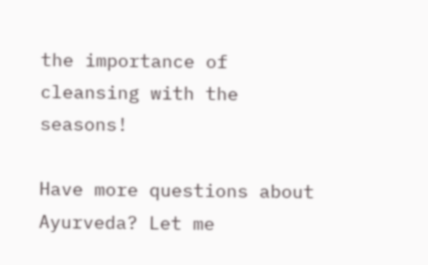the importance of cleansing with the seasons!

Have more questions about Ayurveda? Let me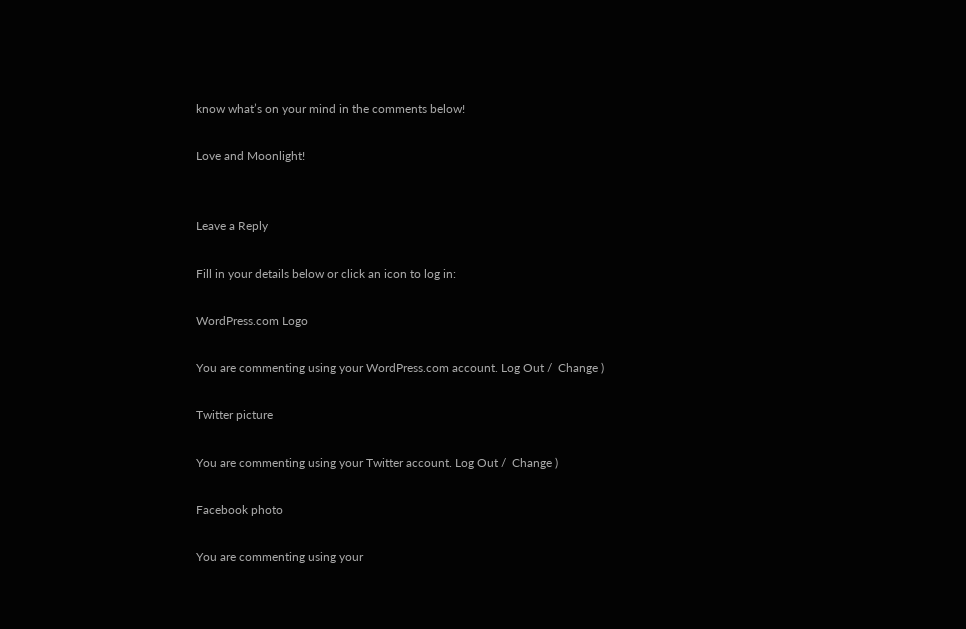know what’s on your mind in the comments below!

Love and Moonlight!


Leave a Reply

Fill in your details below or click an icon to log in:

WordPress.com Logo

You are commenting using your WordPress.com account. Log Out /  Change )

Twitter picture

You are commenting using your Twitter account. Log Out /  Change )

Facebook photo

You are commenting using your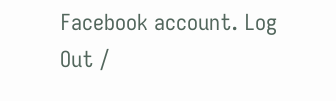Facebook account. Log Out /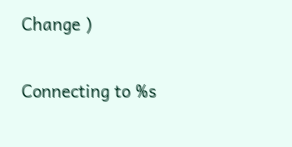Change )

Connecting to %s